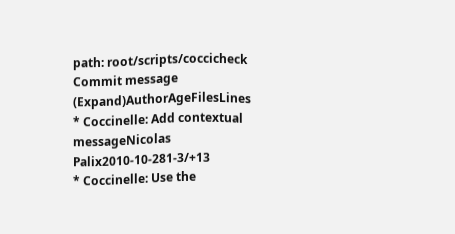path: root/scripts/coccicheck
Commit message (Expand)AuthorAgeFilesLines
* Coccinelle: Add contextual messageNicolas Palix2010-10-281-3/+13
* Coccinelle: Use the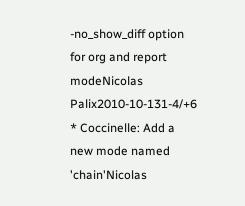-no_show_diff option for org and report modeNicolas Palix2010-10-131-4/+6
* Coccinelle: Add a new mode named 'chain'Nicolas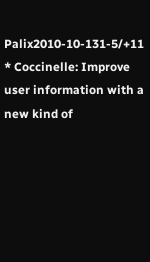Palix2010-10-131-5/+11
* Coccinelle: Improve user information with a new kind of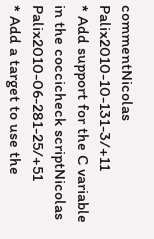commentNicolas Palix2010-10-131-3/+11
* Add support for the C variable in the coccicheck scriptNicolas Palix2010-06-281-25/+51
* Add a target to use the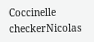Coccinelle checkerNicolas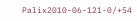Palix2010-06-121-0/+54